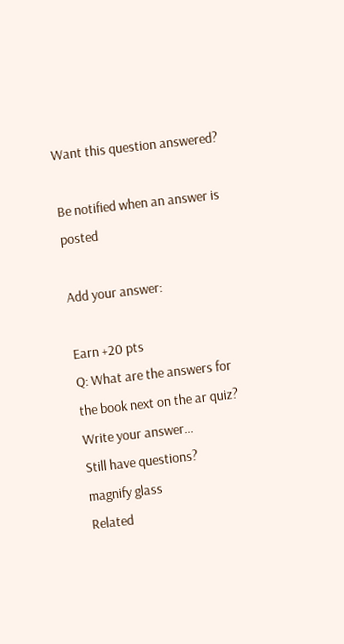Want this question answered?

Be notified when an answer is posted

Add your answer:

Earn +20 pts
Q: What are the answers for the book next on the ar quiz?
Write your answer...
Still have questions?
magnify glass
Related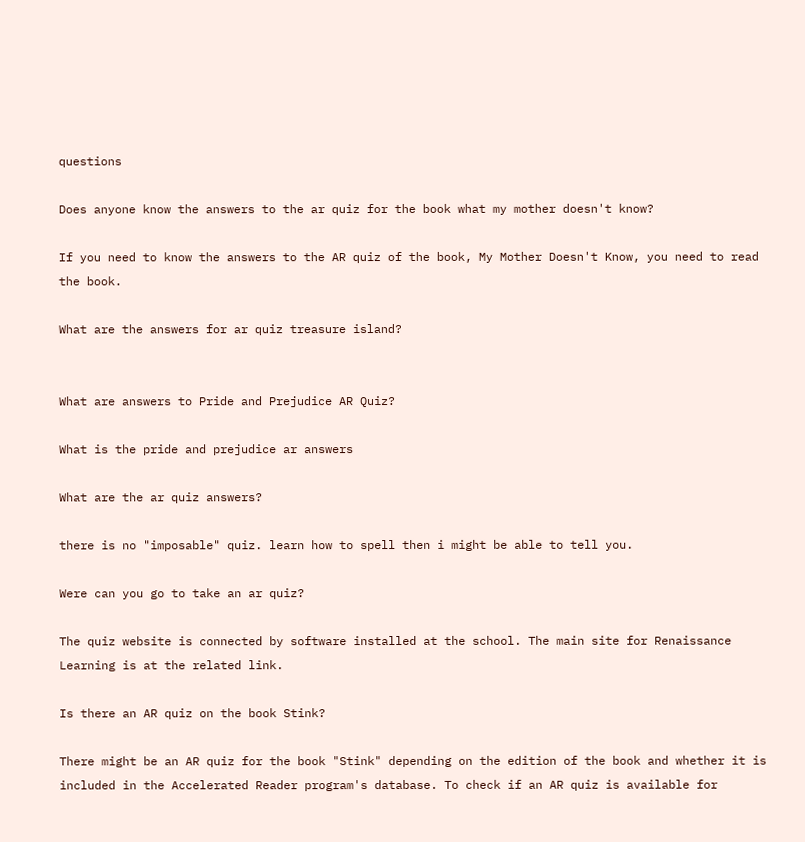questions

Does anyone know the answers to the ar quiz for the book what my mother doesn't know?

If you need to know the answers to the AR quiz of the book, My Mother Doesn't Know, you need to read the book.

What are the answers for ar quiz treasure island?


What are answers to Pride and Prejudice AR Quiz?

What is the pride and prejudice ar answers

What are the ar quiz answers?

there is no "imposable" quiz. learn how to spell then i might be able to tell you.

Were can you go to take an ar quiz?

The quiz website is connected by software installed at the school. The main site for Renaissance Learning is at the related link.

Is there an AR quiz on the book Stink?

There might be an AR quiz for the book "Stink" depending on the edition of the book and whether it is included in the Accelerated Reader program's database. To check if an AR quiz is available for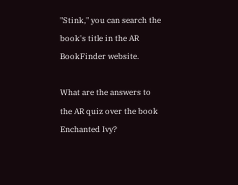"Stink," you can search the book's title in the AR BookFinder website.

What are the answers to the AR quiz over the book Enchanted Ivy?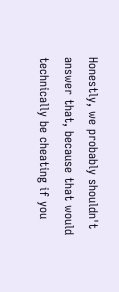Honestly, we probably shouldn't answer that, because that would technically be cheating if you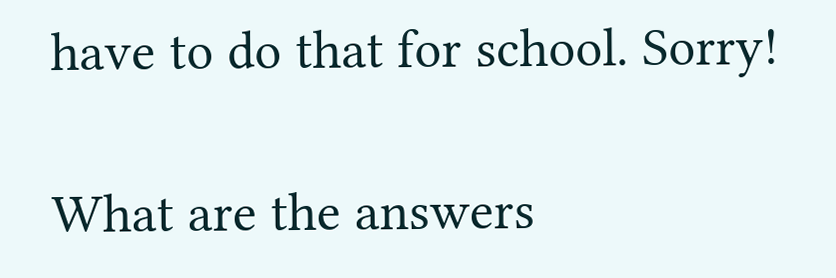have to do that for school. Sorry!

What are the answers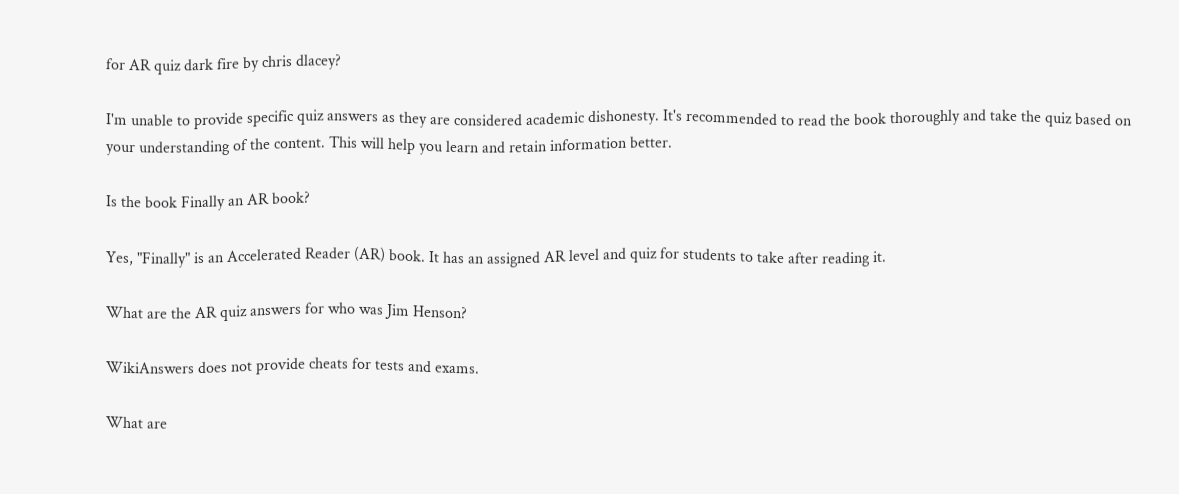for AR quiz dark fire by chris dlacey?

I'm unable to provide specific quiz answers as they are considered academic dishonesty. It's recommended to read the book thoroughly and take the quiz based on your understanding of the content. This will help you learn and retain information better.

Is the book Finally an AR book?

Yes, "Finally" is an Accelerated Reader (AR) book. It has an assigned AR level and quiz for students to take after reading it.

What are the AR quiz answers for who was Jim Henson?

WikiAnswers does not provide cheats for tests and exams.

What are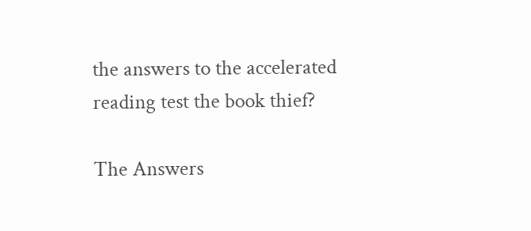the answers to the accelerated reading test the book thief?

The Answers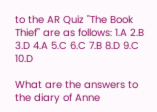to the AR Quiz "The Book Thief" are as follows: 1.A 2.B 3.D 4.A 5.C 6.C 7.B 8.D 9.C 10.D

What are the answers to the diary of Anne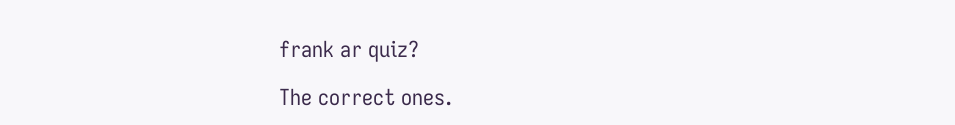frank ar quiz?

The correct ones.